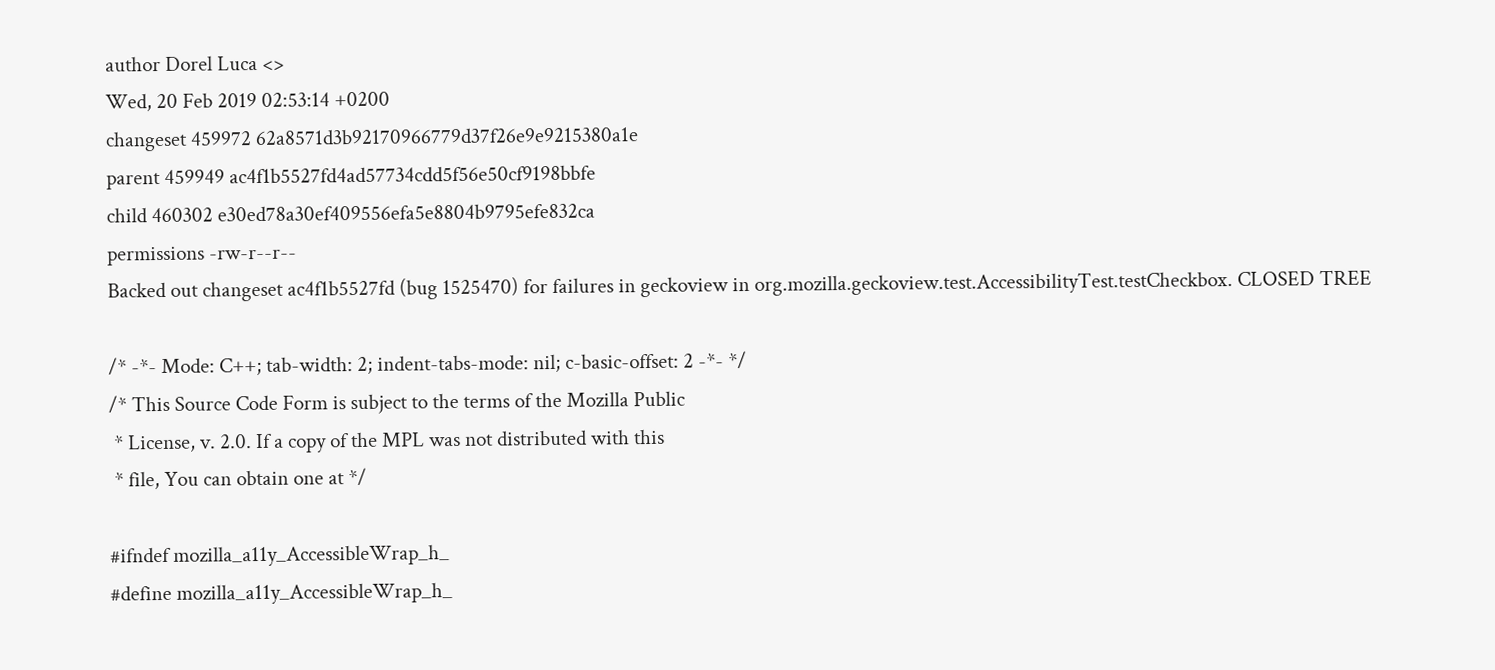author Dorel Luca <>
Wed, 20 Feb 2019 02:53:14 +0200
changeset 459972 62a8571d3b92170966779d37f26e9e9215380a1e
parent 459949 ac4f1b5527fd4ad57734cdd5f56e50cf9198bbfe
child 460302 e30ed78a30ef409556efa5e8804b9795efe832ca
permissions -rw-r--r--
Backed out changeset ac4f1b5527fd (bug 1525470) for failures in geckoview in org.mozilla.geckoview.test.AccessibilityTest.testCheckbox. CLOSED TREE

/* -*- Mode: C++; tab-width: 2; indent-tabs-mode: nil; c-basic-offset: 2 -*- */
/* This Source Code Form is subject to the terms of the Mozilla Public
 * License, v. 2.0. If a copy of the MPL was not distributed with this
 * file, You can obtain one at */

#ifndef mozilla_a11y_AccessibleWrap_h_
#define mozilla_a11y_AccessibleWrap_h_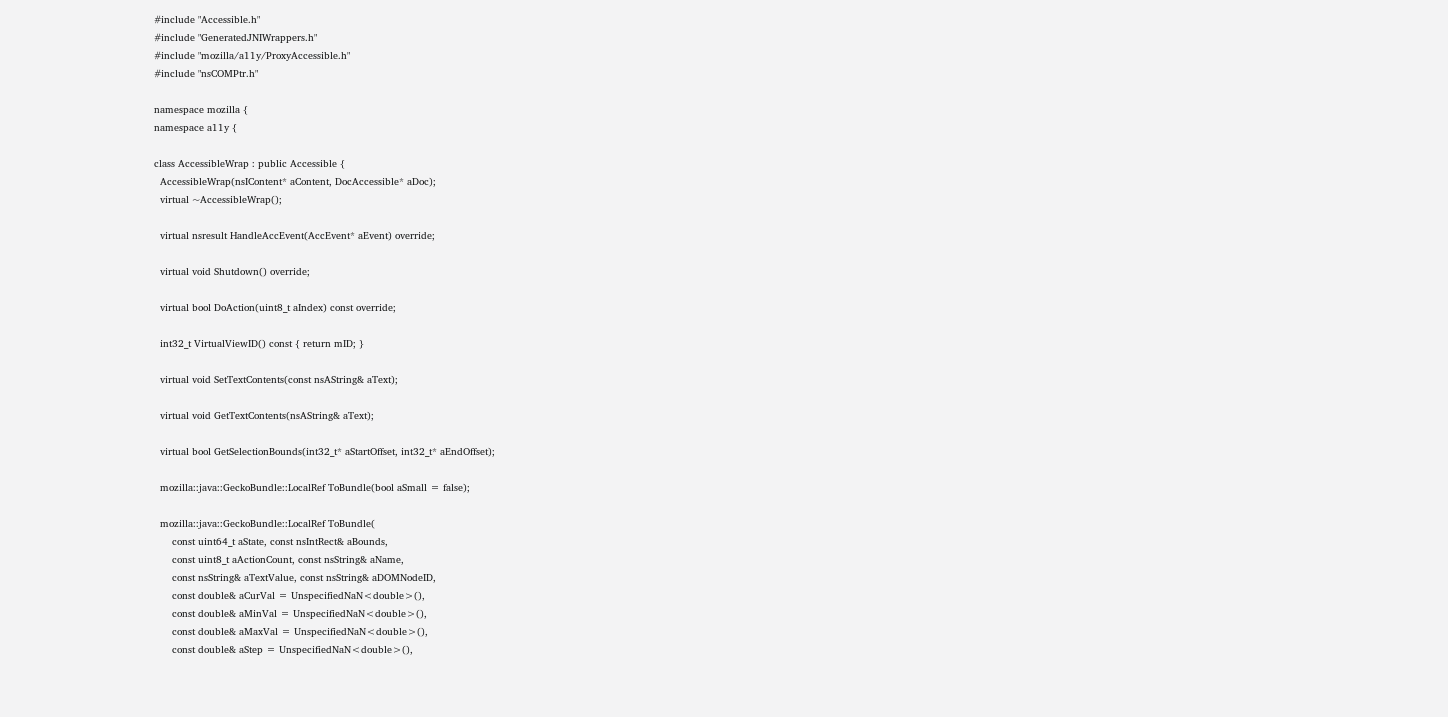#include "Accessible.h"
#include "GeneratedJNIWrappers.h"
#include "mozilla/a11y/ProxyAccessible.h"
#include "nsCOMPtr.h"

namespace mozilla {
namespace a11y {

class AccessibleWrap : public Accessible {
  AccessibleWrap(nsIContent* aContent, DocAccessible* aDoc);
  virtual ~AccessibleWrap();

  virtual nsresult HandleAccEvent(AccEvent* aEvent) override;

  virtual void Shutdown() override;

  virtual bool DoAction(uint8_t aIndex) const override;

  int32_t VirtualViewID() const { return mID; }

  virtual void SetTextContents(const nsAString& aText);

  virtual void GetTextContents(nsAString& aText);

  virtual bool GetSelectionBounds(int32_t* aStartOffset, int32_t* aEndOffset);

  mozilla::java::GeckoBundle::LocalRef ToBundle(bool aSmall = false);

  mozilla::java::GeckoBundle::LocalRef ToBundle(
      const uint64_t aState, const nsIntRect& aBounds,
      const uint8_t aActionCount, const nsString& aName,
      const nsString& aTextValue, const nsString& aDOMNodeID,
      const double& aCurVal = UnspecifiedNaN<double>(),
      const double& aMinVal = UnspecifiedNaN<double>(),
      const double& aMaxVal = UnspecifiedNaN<double>(),
      const double& aStep = UnspecifiedNaN<double>(),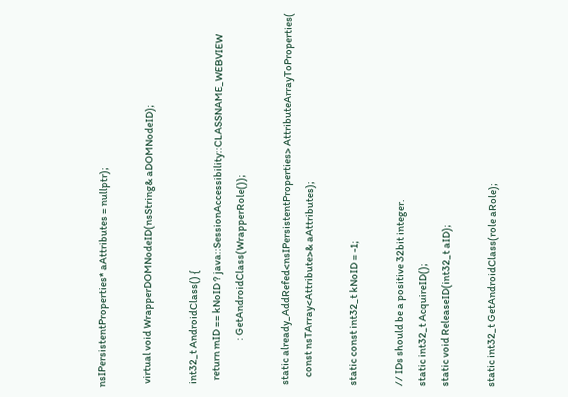nsIPersistentProperties* aAttributes = nullptr);

  virtual void WrapperDOMNodeID(nsString& aDOMNodeID);

  int32_t AndroidClass() {
    return mID == kNoID ? java::SessionAccessibility::CLASSNAME_WEBVIEW
                        : GetAndroidClass(WrapperRole());

  static already_AddRefed<nsIPersistentProperties> AttributeArrayToProperties(
      const nsTArray<Attribute>& aAttributes);

  static const int32_t kNoID = -1;

  // IDs should be a positive 32bit integer.
  static int32_t AcquireID();
  static void ReleaseID(int32_t aID);

  static int32_t GetAndroidClass(role aRole);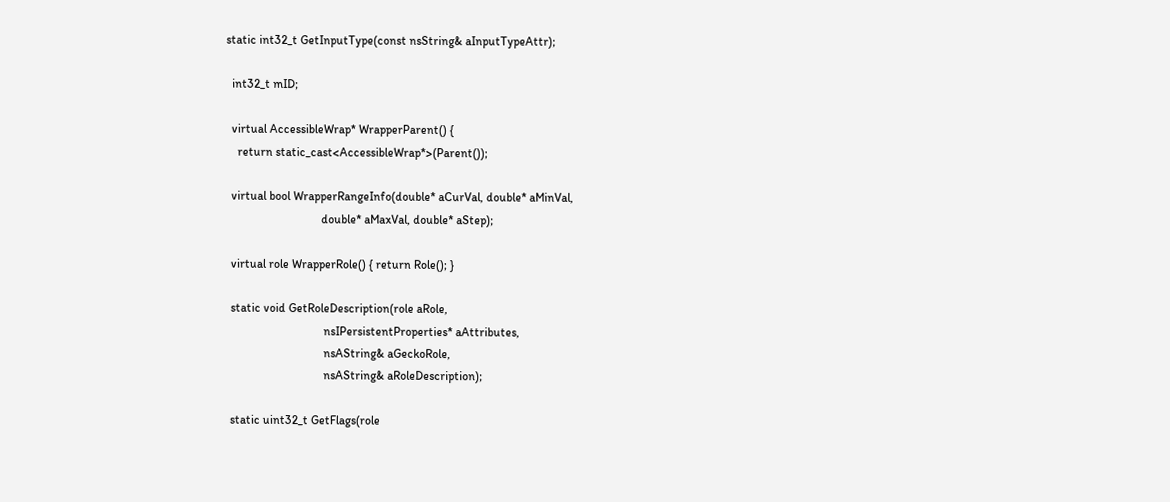static int32_t GetInputType(const nsString& aInputTypeAttr);

  int32_t mID;

  virtual AccessibleWrap* WrapperParent() {
    return static_cast<AccessibleWrap*>(Parent());

  virtual bool WrapperRangeInfo(double* aCurVal, double* aMinVal,
                                double* aMaxVal, double* aStep);

  virtual role WrapperRole() { return Role(); }

  static void GetRoleDescription(role aRole,
                                 nsIPersistentProperties* aAttributes,
                                 nsAString& aGeckoRole,
                                 nsAString& aRoleDescription);

  static uint32_t GetFlags(role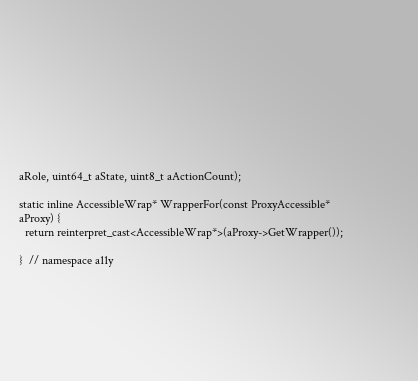aRole, uint64_t aState, uint8_t aActionCount);

static inline AccessibleWrap* WrapperFor(const ProxyAccessible* aProxy) {
  return reinterpret_cast<AccessibleWrap*>(aProxy->GetWrapper());

}  // namespace a11y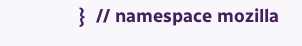}  // namespace mozilla